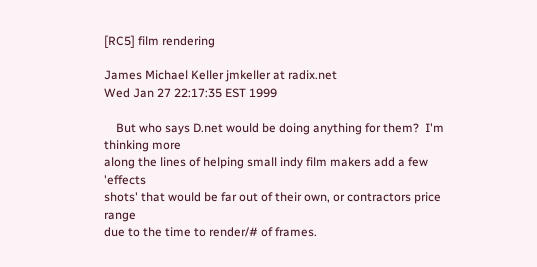[RC5] film rendering

James Michael Keller jmkeller at radix.net
Wed Jan 27 22:17:35 EST 1999

    But who says D.net would be doing anything for them?  I'm thinking more
along the lines of helping small indy film makers add a few 'effects
shots' that would be far out of their own, or contractors price range
due to the time to render/# of frames.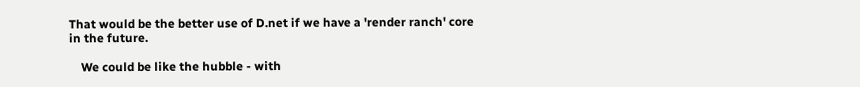That would be the better use of D.net if we have a 'render ranch' core
in the future.

    We could be like the hubble - with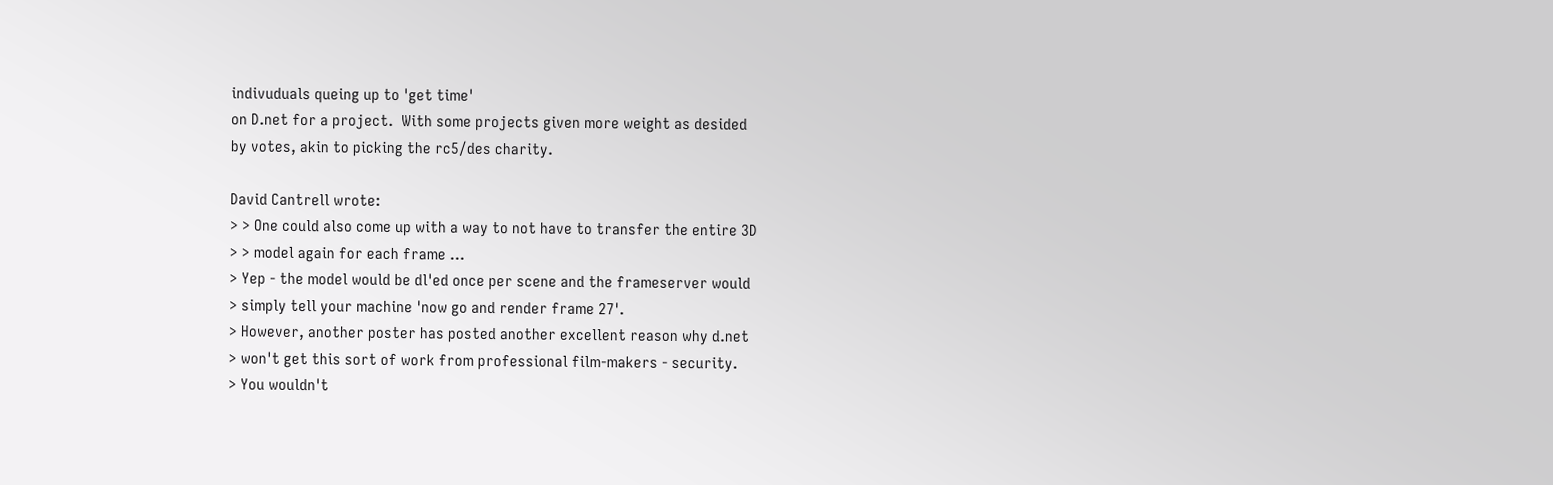indivuduals queing up to 'get time'
on D.net for a project.  With some projects given more weight as desided
by votes, akin to picking the rc5/des charity.

David Cantrell wrote:
> > One could also come up with a way to not have to transfer the entire 3D
> > model again for each frame ...
> Yep - the model would be dl'ed once per scene and the frameserver would
> simply tell your machine 'now go and render frame 27'.
> However, another poster has posted another excellent reason why d.net
> won't get this sort of work from professional film-makers - security.
> You wouldn't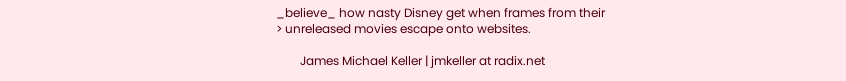_believe_ how nasty Disney get when frames from their
> unreleased movies escape onto websites.

        James Michael Keller | jmkeller at radix.net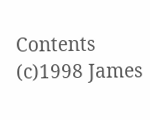Contents (c)1998 James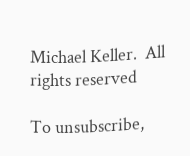Michael Keller.  All rights reserved

To unsubscribe,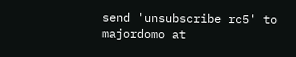send 'unsubscribe rc5' to majordomo at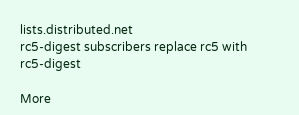lists.distributed.net
rc5-digest subscribers replace rc5 with rc5-digest

More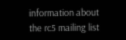information about the rc5 mailing list